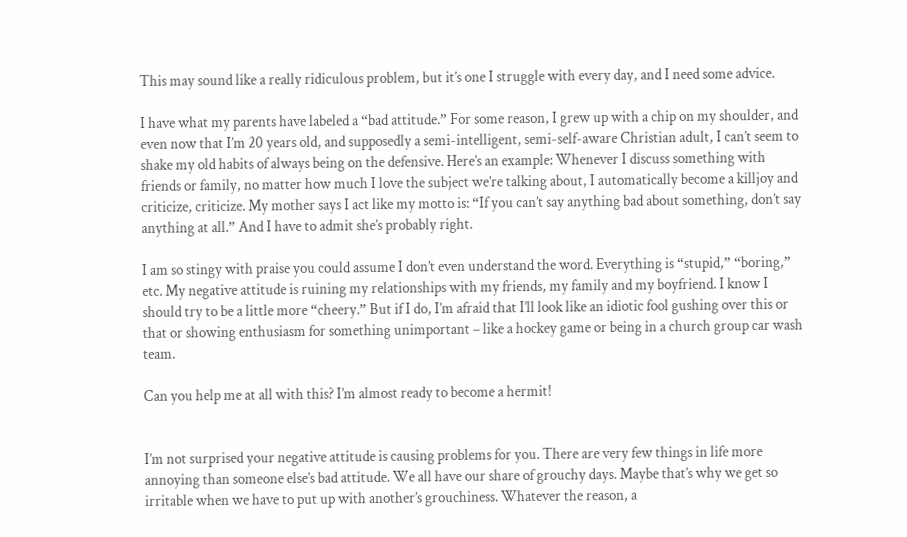This may sound like a really ridiculous problem, but it’s one I struggle with every day, and I need some advice.

I have what my parents have labeled a “bad attitude.” For some reason, I grew up with a chip on my shoulder, and even now that I’m 20 years old, and supposedly a semi-intelligent, semi-self-aware Christian adult, I can’t seem to shake my old habits of always being on the defensive. Here’s an example: Whenever I discuss something with friends or family, no matter how much I love the subject we’re talking about, I automatically become a killjoy and criticize, criticize. My mother says I act like my motto is: “If you can’t say anything bad about something, don’t say anything at all.” And I have to admit she’s probably right.

I am so stingy with praise you could assume I don’t even understand the word. Everything is “stupid,” “boring,” etc. My negative attitude is ruining my relationships with my friends, my family and my boyfriend. I know I should try to be a little more “cheery.” But if I do, I’m afraid that I’ll look like an idiotic fool gushing over this or that or showing enthusiasm for something unimportant – like a hockey game or being in a church group car wash team.

Can you help me at all with this? I’m almost ready to become a hermit!


I’m not surprised your negative attitude is causing problems for you. There are very few things in life more annoying than someone else’s bad attitude. We all have our share of grouchy days. Maybe that’s why we get so irritable when we have to put up with another’s grouchiness. Whatever the reason, a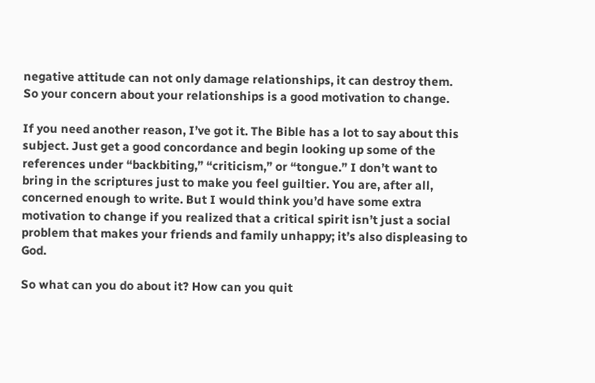negative attitude can not only damage relationships, it can destroy them. So your concern about your relationships is a good motivation to change.

If you need another reason, I’ve got it. The Bible has a lot to say about this subject. Just get a good concordance and begin looking up some of the references under “backbiting,” “criticism,” or “tongue.” I don’t want to bring in the scriptures just to make you feel guiltier. You are, after all, concerned enough to write. But I would think you’d have some extra motivation to change if you realized that a critical spirit isn’t just a social problem that makes your friends and family unhappy; it’s also displeasing to God.

So what can you do about it? How can you quit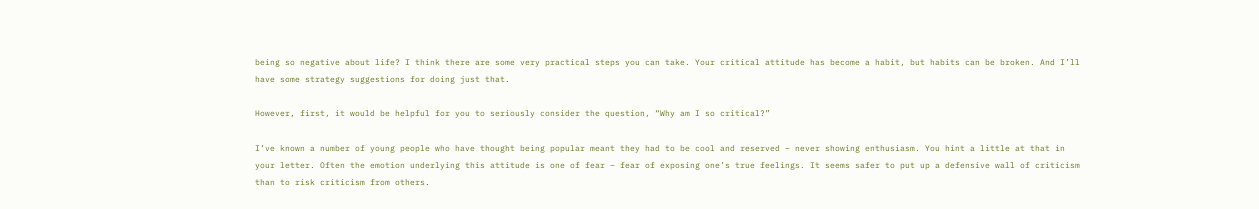being so negative about life? I think there are some very practical steps you can take. Your critical attitude has become a habit, but habits can be broken. And I’ll have some strategy suggestions for doing just that.

However, first, it would be helpful for you to seriously consider the question, “Why am I so critical?”

I’ve known a number of young people who have thought being popular meant they had to be cool and reserved – never showing enthusiasm. You hint a little at that in your letter. Often the emotion underlying this attitude is one of fear – fear of exposing one’s true feelings. It seems safer to put up a defensive wall of criticism than to risk criticism from others.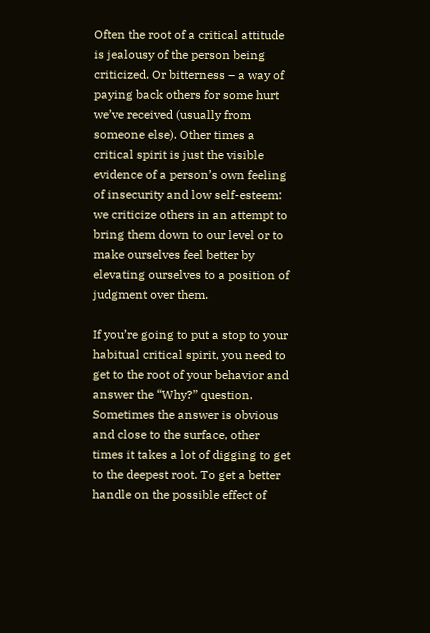Often the root of a critical attitude is jealousy of the person being criticized. Or bitterness – a way of paying back others for some hurt we’ve received (usually from someone else). Other times a critical spirit is just the visible evidence of a person’s own feeling of insecurity and low self-esteem: we criticize others in an attempt to bring them down to our level or to make ourselves feel better by elevating ourselves to a position of judgment over them.

If you’re going to put a stop to your habitual critical spirit, you need to get to the root of your behavior and answer the “Why?” question. Sometimes the answer is obvious and close to the surface, other times it takes a lot of digging to get to the deepest root. To get a better handle on the possible effect of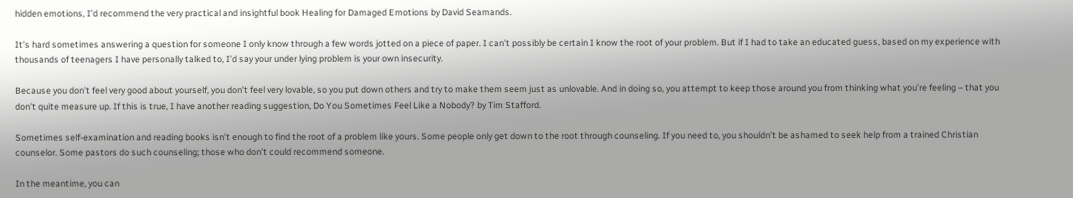hidden emotions, I’d recommend the very practical and insightful book Healing for Damaged Emotions by David Seamands.

It’s hard sometimes answering a question for someone I only know through a few words jotted on a piece of paper. I can’t possibly be certain I know the root of your problem. But if I had to take an educated guess, based on my experience with thousands of teenagers I have personally talked to, I’d say your under lying problem is your own insecurity.

Because you don’t feel very good about yourself, you don’t feel very lovable, so you put down others and try to make them seem just as unlovable. And in doing so, you attempt to keep those around you from thinking what you’re feeling – that you don’t quite measure up. If this is true, I have another reading suggestion, Do You Sometimes Feel Like a Nobody? by Tim Stafford.

Sometimes self-examination and reading books isn’t enough to find the root of a problem like yours. Some people only get down to the root through counseling. If you need to, you shouldn’t be ashamed to seek help from a trained Christian counselor. Some pastors do such counseling; those who don’t could recommend someone.

In the meantime, you can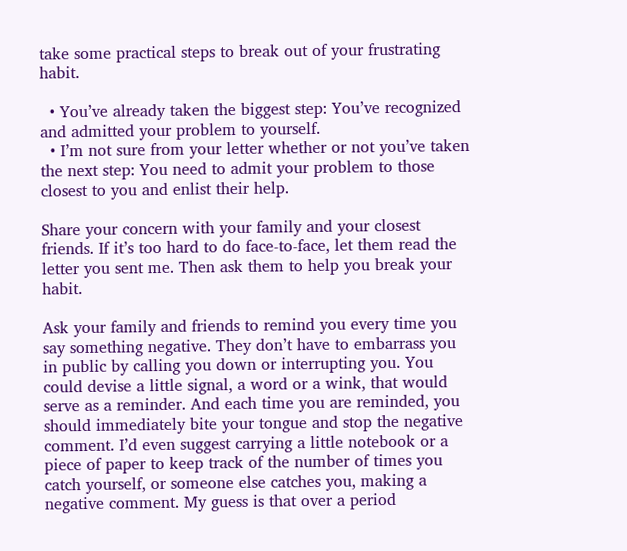take some practical steps to break out of your frustrating habit.

  • You’ve already taken the biggest step: You’ve recognized and admitted your problem to yourself.
  • I’m not sure from your letter whether or not you’ve taken the next step: You need to admit your problem to those closest to you and enlist their help.

Share your concern with your family and your closest friends. If it’s too hard to do face-to-face, let them read the letter you sent me. Then ask them to help you break your habit.

Ask your family and friends to remind you every time you say something negative. They don’t have to embarrass you in public by calling you down or interrupting you. You could devise a little signal, a word or a wink, that would serve as a reminder. And each time you are reminded, you should immediately bite your tongue and stop the negative comment. I’d even suggest carrying a little notebook or a piece of paper to keep track of the number of times you catch yourself, or someone else catches you, making a negative comment. My guess is that over a period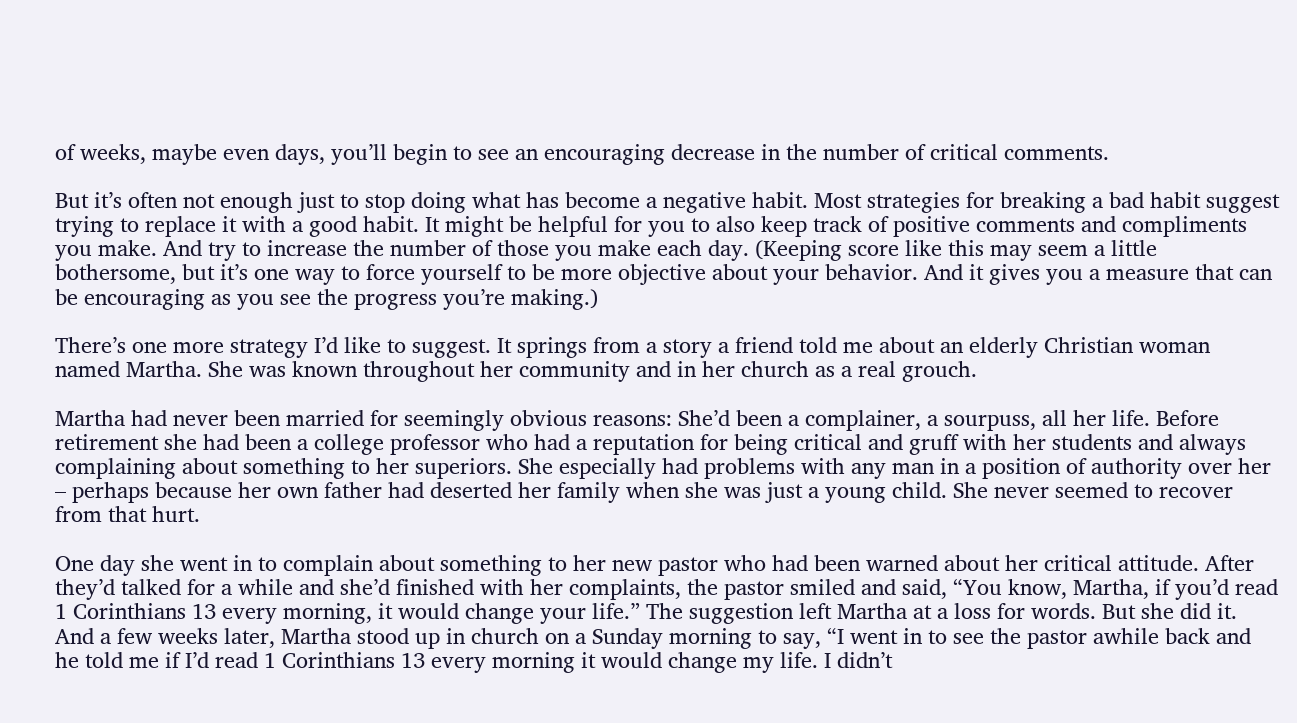of weeks, maybe even days, you’ll begin to see an encouraging decrease in the number of critical comments.

But it’s often not enough just to stop doing what has become a negative habit. Most strategies for breaking a bad habit suggest trying to replace it with a good habit. It might be helpful for you to also keep track of positive comments and compliments you make. And try to increase the number of those you make each day. (Keeping score like this may seem a little bothersome, but it’s one way to force yourself to be more objective about your behavior. And it gives you a measure that can be encouraging as you see the progress you’re making.)

There’s one more strategy I’d like to suggest. It springs from a story a friend told me about an elderly Christian woman named Martha. She was known throughout her community and in her church as a real grouch.

Martha had never been married for seemingly obvious reasons: She’d been a complainer, a sourpuss, all her life. Before retirement she had been a college professor who had a reputation for being critical and gruff with her students and always complaining about something to her superiors. She especially had problems with any man in a position of authority over her – perhaps because her own father had deserted her family when she was just a young child. She never seemed to recover from that hurt.

One day she went in to complain about something to her new pastor who had been warned about her critical attitude. After they’d talked for a while and she’d finished with her complaints, the pastor smiled and said, “You know, Martha, if you’d read 1 Corinthians 13 every morning, it would change your life.” The suggestion left Martha at a loss for words. But she did it. And a few weeks later, Martha stood up in church on a Sunday morning to say, “I went in to see the pastor awhile back and he told me if I’d read 1 Corinthians 13 every morning it would change my life. I didn’t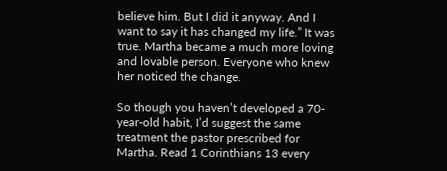believe him. But I did it anyway. And I want to say it has changed my life.” It was true. Martha became a much more loving and lovable person. Everyone who knew her noticed the change.

So though you haven’t developed a 70-year-old habit, I’d suggest the same treatment the pastor prescribed for Martha. Read 1 Corinthians 13 every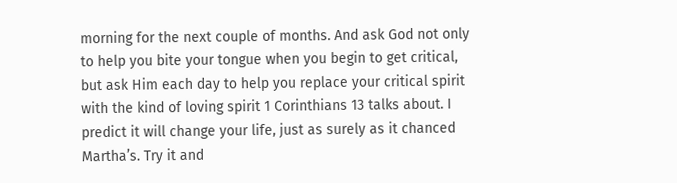morning for the next couple of months. And ask God not only to help you bite your tongue when you begin to get critical, but ask Him each day to help you replace your critical spirit with the kind of loving spirit 1 Corinthians 13 talks about. I predict it will change your life, just as surely as it chanced Martha’s. Try it and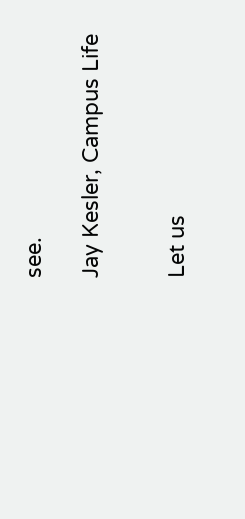see.

Jay Kesler, Campus Life


Let us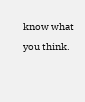know what you think.